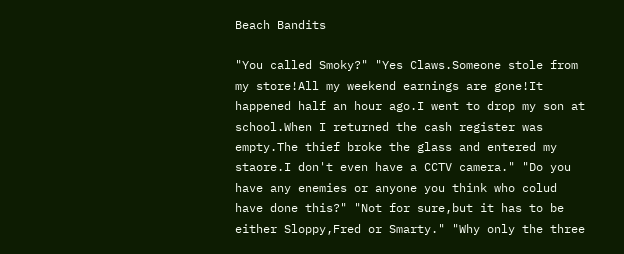Beach Bandits

"You called Smoky?" "Yes Claws.Someone stole from my store!All my weekend earnings are gone!It happened half an hour ago.I went to drop my son at school.When I returned the cash register was empty.The thief broke the glass and entered my staore.I don't even have a CCTV camera." "Do you have any enemies or anyone you think who colud have done this?" "Not for sure,but it has to be either Sloppy,Fred or Smarty." "Why only the three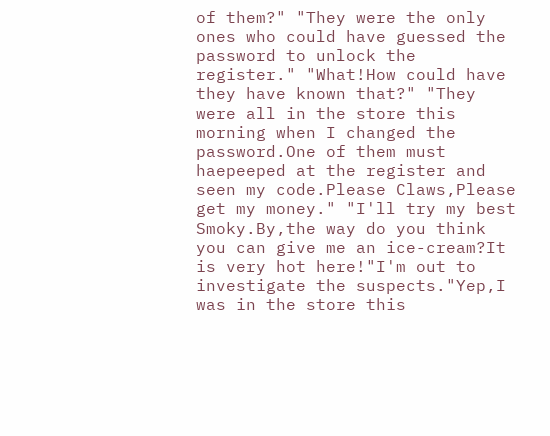of them?" "They were the only ones who could have guessed the password to unlock the register." "What!How could have they have known that?" "They were all in the store this morning when I changed the password.One of them must haepeeped at the register and seen my code.Please Claws,Please get my money." "I'll try my best Smoky.By,the way do you think you can give me an ice-cream?It is very hot here!"I'm out to investigate the suspects."Yep,I was in the store this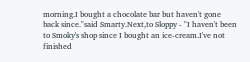morning.I bought a chocolate bar but haven't gone back since."said Smarty.Next,to Sloppy - "I haven't been to Smoky's shop since I bought an ice-cream.I've not finished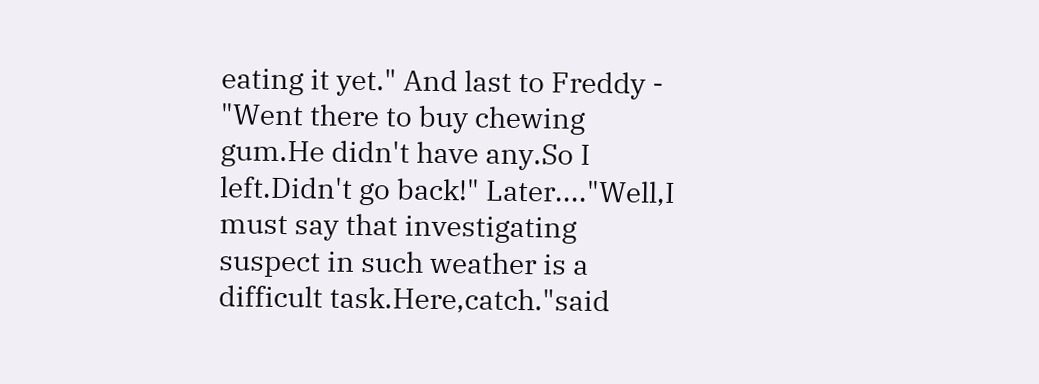eating it yet." And last to Freddy - "Went there to buy chewing gum.He didn't have any.So I left.Didn't go back!" Later...."Well,I must say that investigating suspect in such weather is a difficult task.Here,catch."said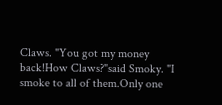Claws. "You got my money back!How Claws?"said Smoky. "I smoke to all of them.Only one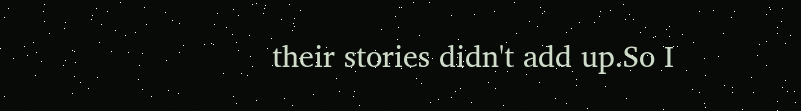their stories didn't add up.So I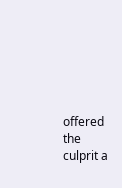offered the culprit a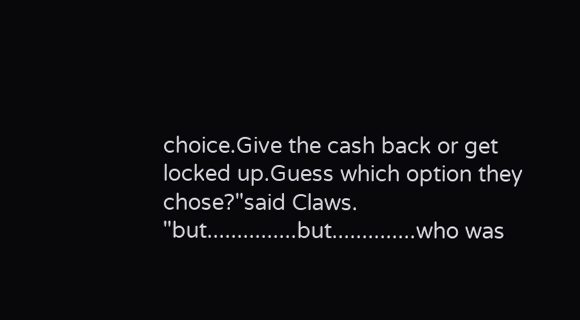choice.Give the cash back or get locked up.Guess which option they chose?"said Claws. "but...............but..............who was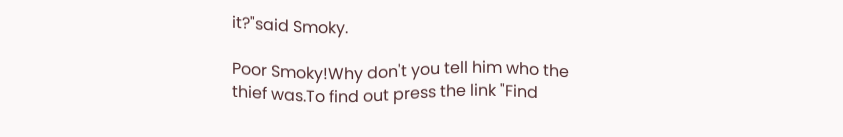it?"said Smoky.

Poor Smoky!Why don't you tell him who the thief was.To find out press the link "Find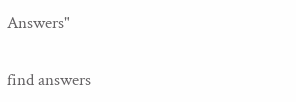Answers"

find answers